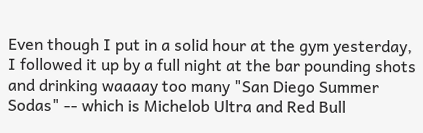Even though I put in a solid hour at the gym yesterday, I followed it up by a full night at the bar pounding shots and drinking waaaay too many "San Diego Summer Sodas" -- which is Michelob Ultra and Red Bull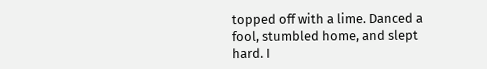topped off with a lime. Danced a fool, stumbled home, and slept hard. I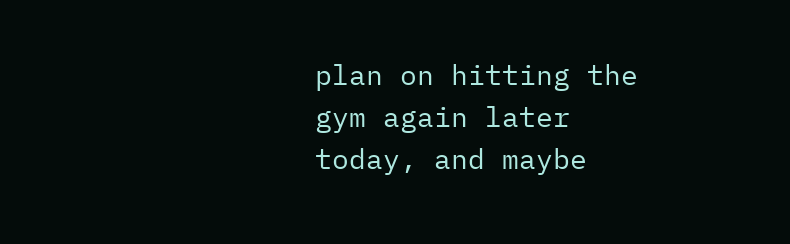plan on hitting the gym again later today, and maybe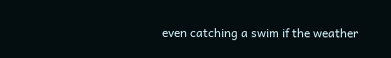even catching a swim if the weather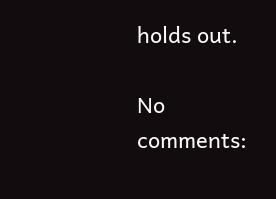holds out.

No comments: